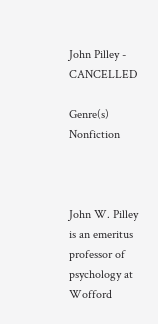John Pilley - CANCELLED

Genre(s) Nonfiction



John W. Pilley is an emeritus professor of psychology at Wofford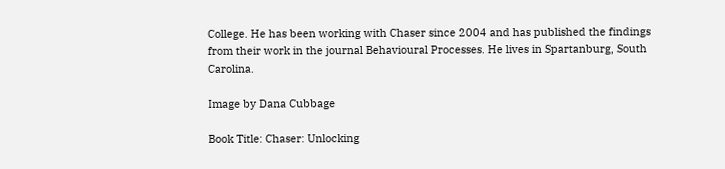College. He has been working with Chaser since 2004 and has published the findings from their work in the journal Behavioural Processes. He lives in Spartanburg, South Carolina.

Image by Dana Cubbage

Book Title: Chaser: Unlocking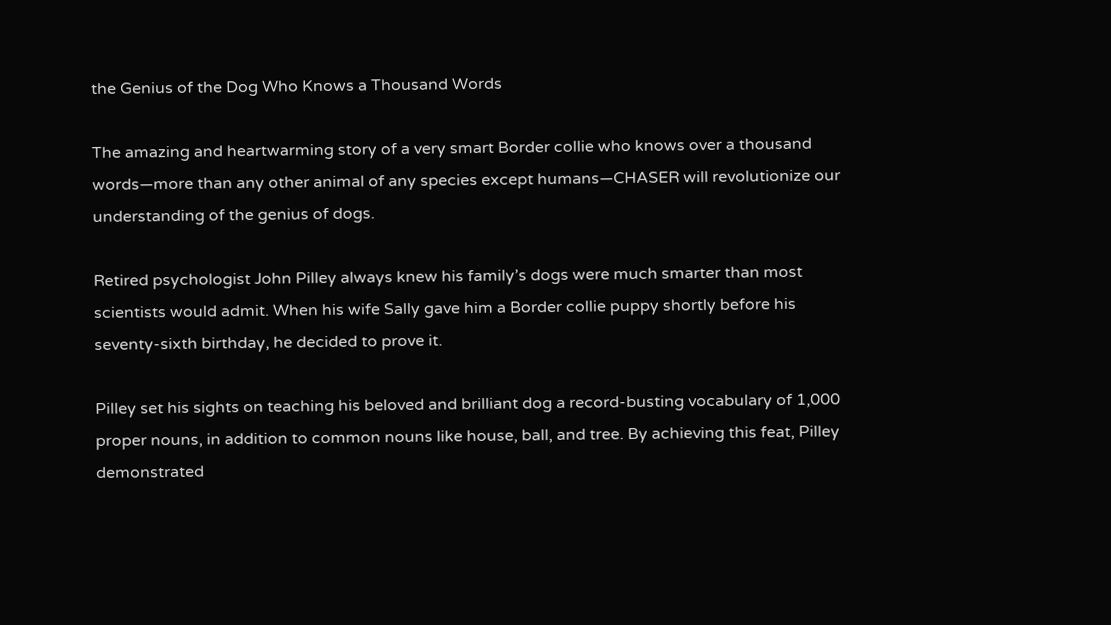the Genius of the Dog Who Knows a Thousand Words

The amazing and heartwarming story of a very smart Border collie who knows over a thousand words—more than any other animal of any species except humans—CHASER will revolutionize our understanding of the genius of dogs.

Retired psychologist John Pilley always knew his family’s dogs were much smarter than most scientists would admit. When his wife Sally gave him a Border collie puppy shortly before his seventy-sixth birthday, he decided to prove it.

Pilley set his sights on teaching his beloved and brilliant dog a record-busting vocabulary of 1,000 proper nouns, in addition to common nouns like house, ball, and tree. By achieving this feat, Pilley demonstrated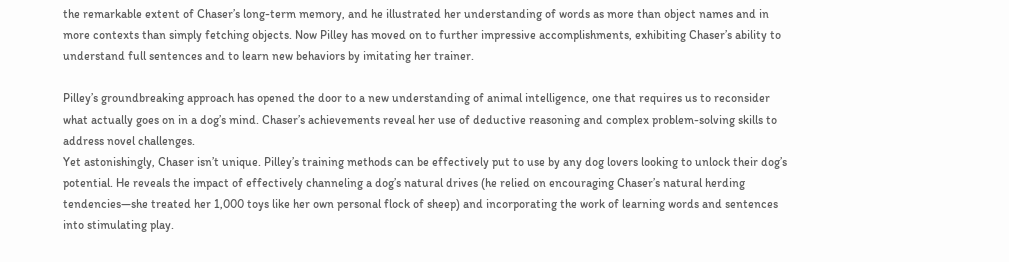the remarkable extent of Chaser’s long-term memory, and he illustrated her understanding of words as more than object names and in more contexts than simply fetching objects. Now Pilley has moved on to further impressive accomplishments, exhibiting Chaser’s ability to understand full sentences and to learn new behaviors by imitating her trainer.

Pilley’s groundbreaking approach has opened the door to a new understanding of animal intelligence, one that requires us to reconsider what actually goes on in a dog’s mind. Chaser’s achievements reveal her use of deductive reasoning and complex problem-solving skills to address novel challenges.
Yet astonishingly, Chaser isn’t unique. Pilley’s training methods can be effectively put to use by any dog lovers looking to unlock their dog’s potential. He reveals the impact of effectively channeling a dog’s natural drives (he relied on encouraging Chaser’s natural herding tendencies—she treated her 1,000 toys like her own personal flock of sheep) and incorporating the work of learning words and sentences into stimulating play.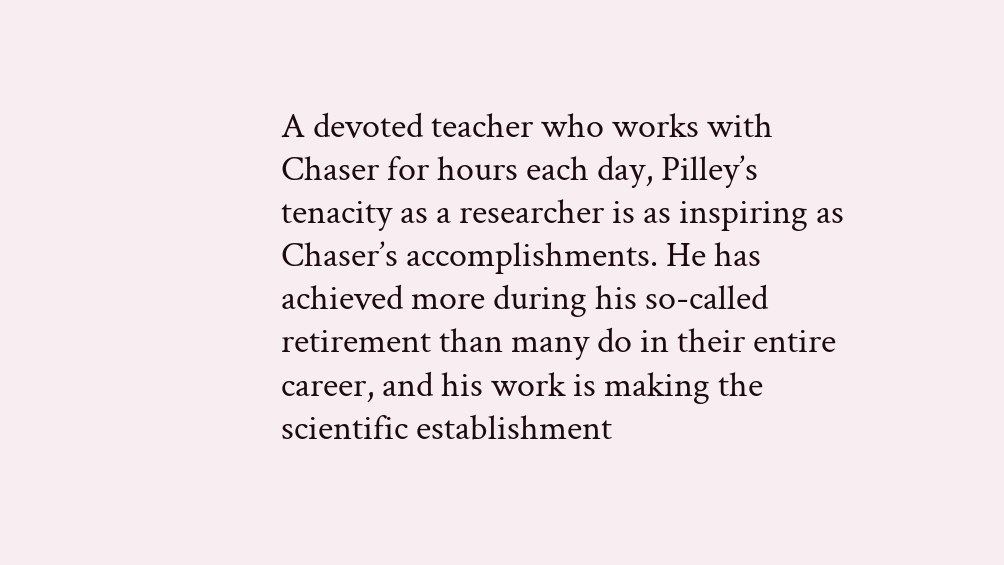A devoted teacher who works with Chaser for hours each day, Pilley’s tenacity as a researcher is as inspiring as Chaser’s accomplishments. He has achieved more during his so-called retirement than many do in their entire career, and his work is making the scientific establishment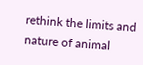rethink the limits and nature of animal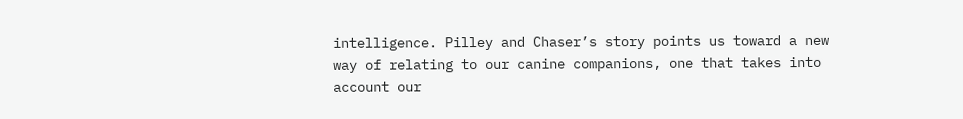intelligence. Pilley and Chaser’s story points us toward a new way of relating to our canine companions, one that takes into account our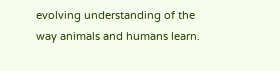evolving understanding of the way animals and humans learn.